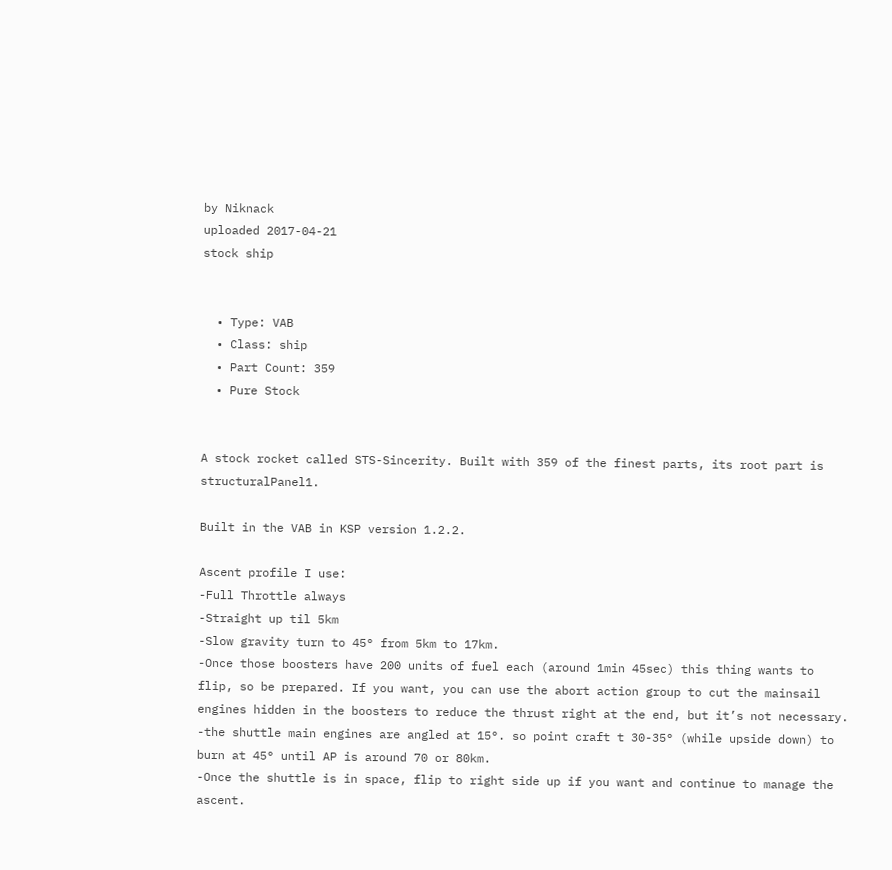by Niknack
uploaded 2017-04-21
stock ship


  • Type: VAB
  • Class: ship
  • Part Count: 359
  • Pure Stock


A stock rocket called STS-Sincerity. Built with 359 of the finest parts, its root part is structuralPanel1.

Built in the VAB in KSP version 1.2.2.

Ascent profile I use:
-Full Throttle always
-Straight up til 5km
-Slow gravity turn to 45° from 5km to 17km.
-Once those boosters have 200 units of fuel each (around 1min 45sec) this thing wants to flip, so be prepared. If you want, you can use the abort action group to cut the mainsail engines hidden in the boosters to reduce the thrust right at the end, but it’s not necessary.
-the shuttle main engines are angled at 15°. so point craft t 30-35° (while upside down) to burn at 45° until AP is around 70 or 80km.
-Once the shuttle is in space, flip to right side up if you want and continue to manage the ascent.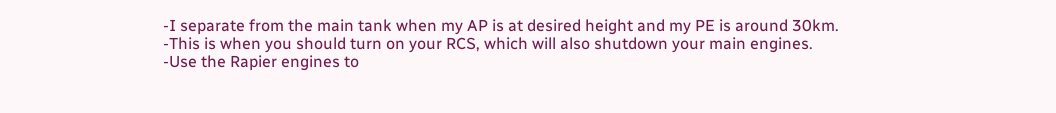-I separate from the main tank when my AP is at desired height and my PE is around 30km.
-This is when you should turn on your RCS, which will also shutdown your main engines.
-Use the Rapier engines to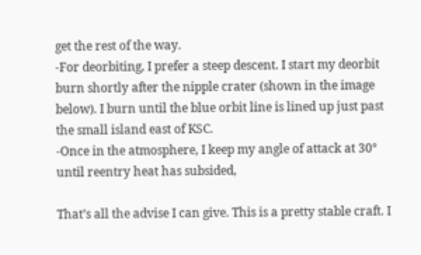get the rest of the way.
-For deorbiting, I prefer a steep descent. I start my deorbit burn shortly after the nipple crater (shown in the image below). I burn until the blue orbit line is lined up just past the small island east of KSC.
-Once in the atmosphere, I keep my angle of attack at 30° until reentry heat has subsided,

That’s all the advise I can give. This is a pretty stable craft. I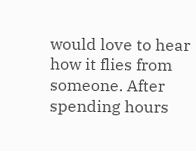would love to hear how it flies from someone. After spending hours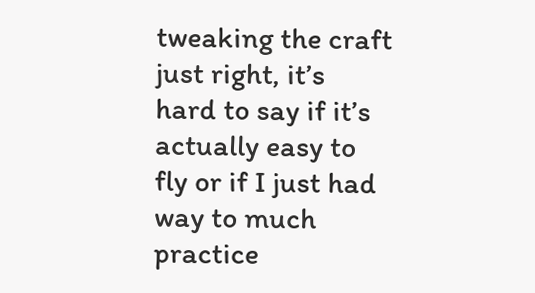tweaking the craft just right, it’s hard to say if it’s actually easy to fly or if I just had way to much practice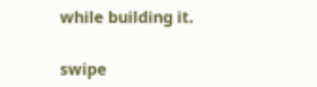while building it.

swipe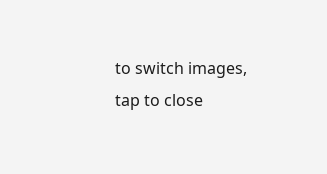to switch images, tap to close